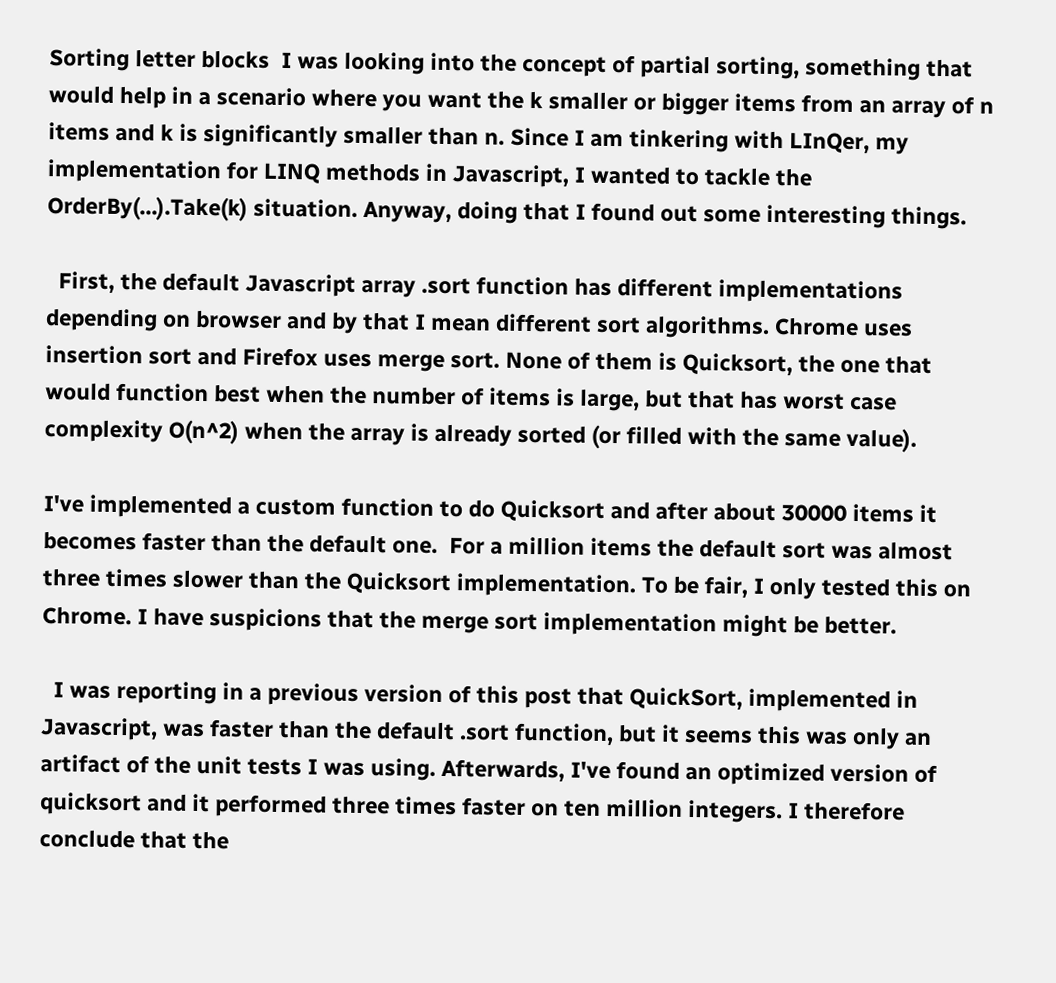Sorting letter blocks  I was looking into the concept of partial sorting, something that would help in a scenario where you want the k smaller or bigger items from an array of n items and k is significantly smaller than n. Since I am tinkering with LInQer, my implementation for LINQ methods in Javascript, I wanted to tackle the OrderBy(...).Take(k) situation. Anyway, doing that I found out some interesting things.

  First, the default Javascript array .sort function has different implementations depending on browser and by that I mean different sort algorithms. Chrome uses insertion sort and Firefox uses merge sort. None of them is Quicksort, the one that would function best when the number of items is large, but that has worst case complexity O(n^2) when the array is already sorted (or filled with the same value).

I've implemented a custom function to do Quicksort and after about 30000 items it becomes faster than the default one.  For a million items the default sort was almost three times slower than the Quicksort implementation. To be fair, I only tested this on Chrome. I have suspicions that the merge sort implementation might be better.

  I was reporting in a previous version of this post that QuickSort, implemented in Javascript, was faster than the default .sort function, but it seems this was only an artifact of the unit tests I was using. Afterwards, I've found an optimized version of quicksort and it performed three times faster on ten million integers. I therefore conclude that the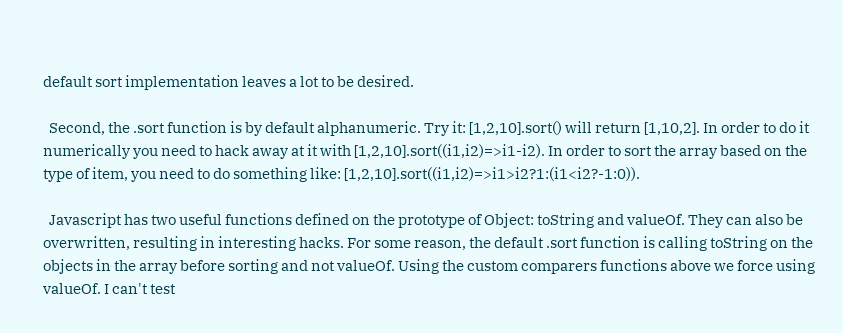default sort implementation leaves a lot to be desired.

  Second, the .sort function is by default alphanumeric. Try it: [1,2,10].sort() will return [1,10,2]. In order to do it numerically you need to hack away at it with [1,2,10].sort((i1,i2)=>i1-i2). In order to sort the array based on the type of item, you need to do something like: [1,2,10].sort((i1,i2)=>i1>i2?1:(i1<i2?-1:0)).

  Javascript has two useful functions defined on the prototype of Object: toString and valueOf. They can also be overwritten, resulting in interesting hacks. For some reason, the default .sort function is calling toString on the objects in the array before sorting and not valueOf. Using the custom comparers functions above we force using valueOf. I can't test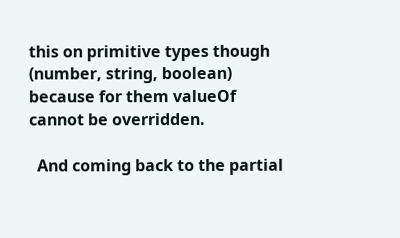this on primitive types though (number, string, boolean) because for them valueOf cannot be overridden.

  And coming back to the partial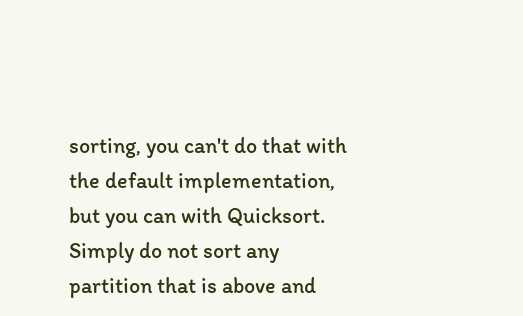sorting, you can't do that with the default implementation, but you can with Quicksort. Simply do not sort any partition that is above and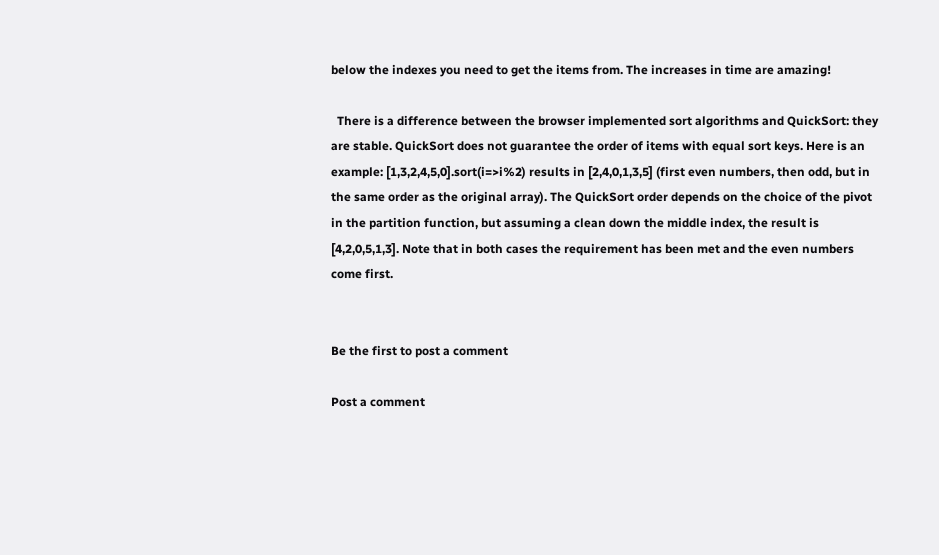below the indexes you need to get the items from. The increases in time are amazing!

  There is a difference between the browser implemented sort algorithms and QuickSort: they are stable. QuickSort does not guarantee the order of items with equal sort keys. Here is an example: [1,3,2,4,5,0].sort(i=>i%2) results in [2,4,0,1,3,5] (first even numbers, then odd, but in the same order as the original array). The QuickSort order depends on the choice of the pivot in the partition function, but assuming a clean down the middle index, the result is [4,2,0,5,1,3]. Note that in both cases the requirement has been met and the even numbers come first.


Be the first to post a comment

Post a comment